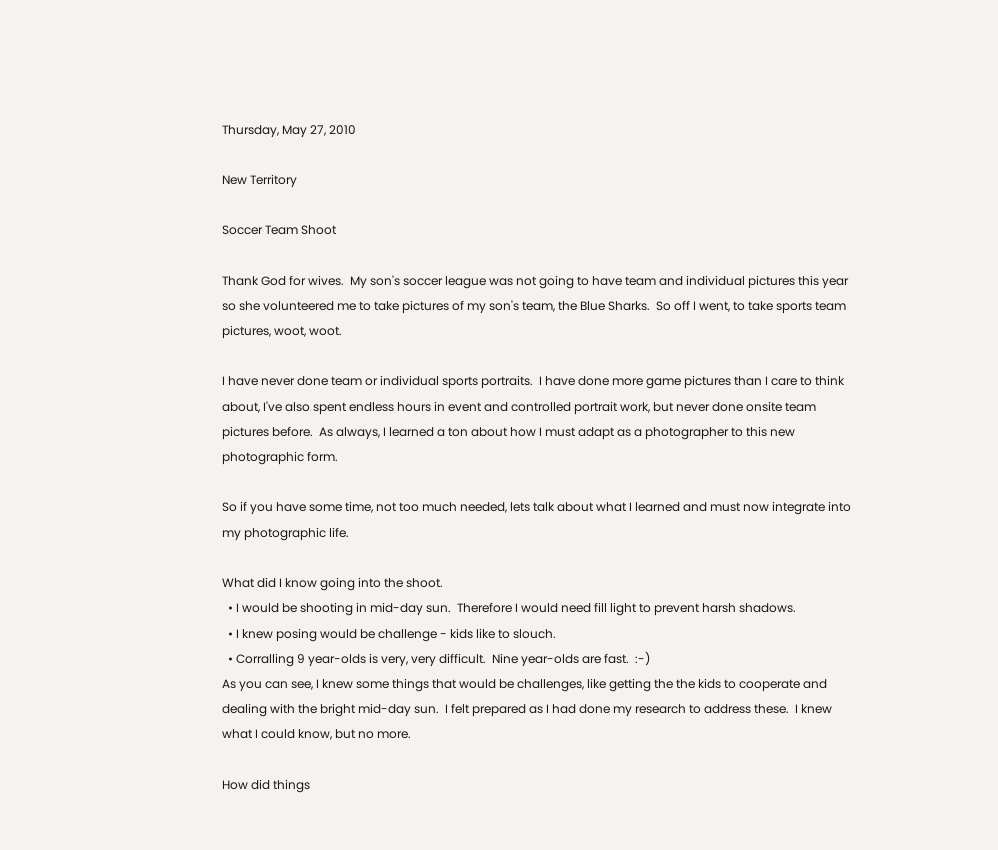Thursday, May 27, 2010

New Territory

Soccer Team Shoot

Thank God for wives.  My son's soccer league was not going to have team and individual pictures this year so she volunteered me to take pictures of my son's team, the Blue Sharks.  So off I went, to take sports team pictures, woot, woot.

I have never done team or individual sports portraits.  I have done more game pictures than I care to think about, I've also spent endless hours in event and controlled portrait work, but never done onsite team pictures before.  As always, I learned a ton about how I must adapt as a photographer to this new photographic form.

So if you have some time, not too much needed, lets talk about what I learned and must now integrate into my photographic life.

What did I know going into the shoot.
  • I would be shooting in mid-day sun.  Therefore I would need fill light to prevent harsh shadows.
  • I knew posing would be challenge - kids like to slouch.
  • Corralling 9 year-olds is very, very difficult.  Nine year-olds are fast.  :-)
As you can see, I knew some things that would be challenges, like getting the the kids to cooperate and dealing with the bright mid-day sun.  I felt prepared as I had done my research to address these.  I knew what I could know, but no more.

How did things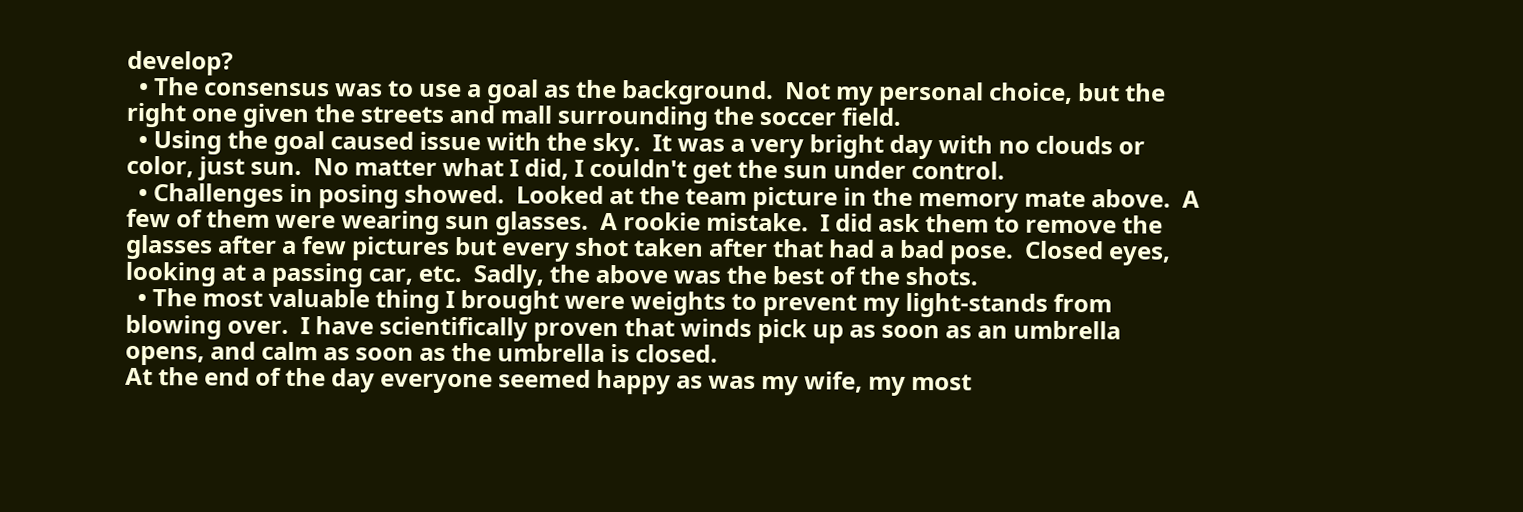develop?
  • The consensus was to use a goal as the background.  Not my personal choice, but the right one given the streets and mall surrounding the soccer field.
  • Using the goal caused issue with the sky.  It was a very bright day with no clouds or color, just sun.  No matter what I did, I couldn't get the sun under control.
  • Challenges in posing showed.  Looked at the team picture in the memory mate above.  A few of them were wearing sun glasses.  A rookie mistake.  I did ask them to remove the glasses after a few pictures but every shot taken after that had a bad pose.  Closed eyes, looking at a passing car, etc.  Sadly, the above was the best of the shots.
  • The most valuable thing I brought were weights to prevent my light-stands from blowing over.  I have scientifically proven that winds pick up as soon as an umbrella opens, and calm as soon as the umbrella is closed.
At the end of the day everyone seemed happy as was my wife, my most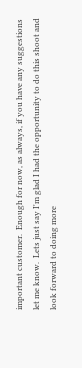important customer.  Enough for now, as always, if you have any suggestions let me know.  Lets just say I'm glad I had the opportunity to do this shoot and look forward to doing more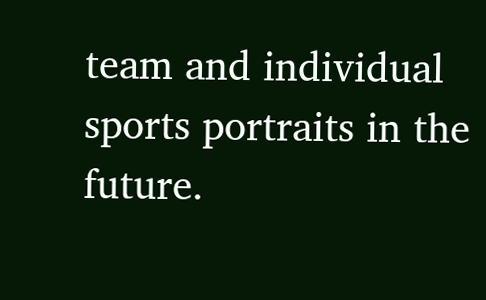team and individual sports portraits in the future.